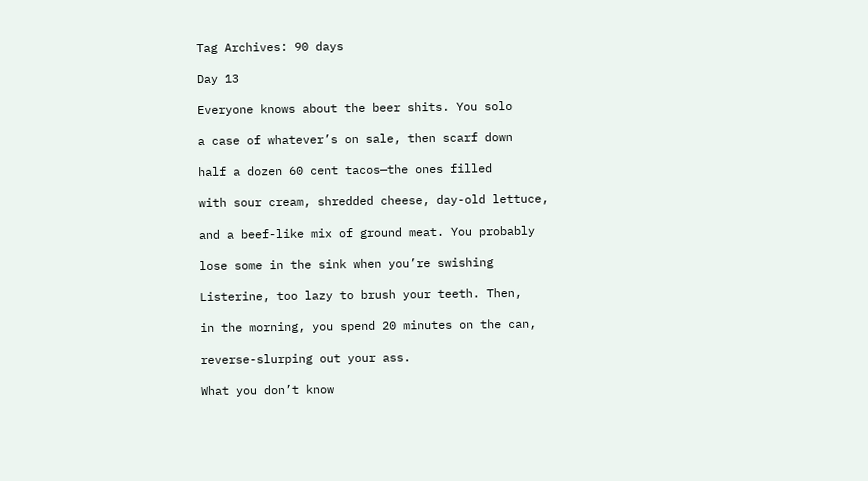Tag Archives: 90 days

Day 13

Everyone knows about the beer shits. You solo

a case of whatever’s on sale, then scarf down

half a dozen 60 cent tacos—the ones filled

with sour cream, shredded cheese, day-old lettuce,

and a beef-like mix of ground meat. You probably

lose some in the sink when you’re swishing

Listerine, too lazy to brush your teeth. Then,

in the morning, you spend 20 minutes on the can,

reverse-slurping out your ass.

What you don’t know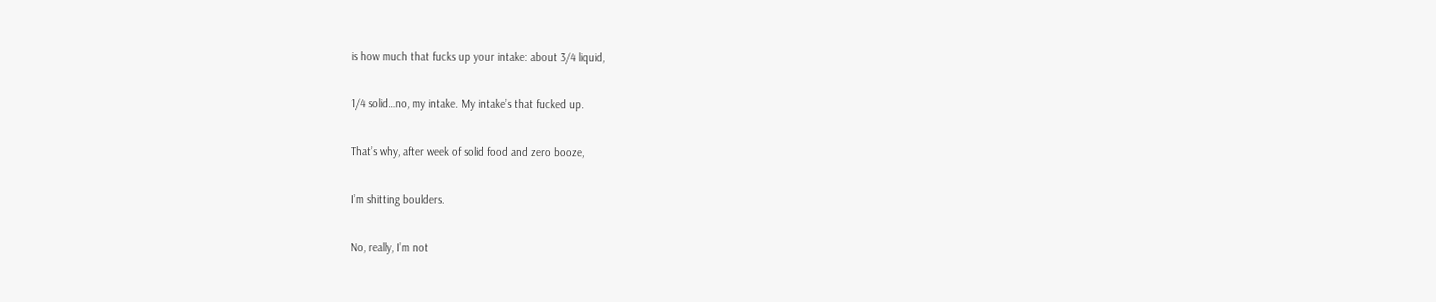is how much that fucks up your intake: about 3/4 liquid,

1/4 solid…no, my intake. My intake’s that fucked up.

That’s why, after week of solid food and zero booze,

I’m shitting boulders.

No, really, I’m not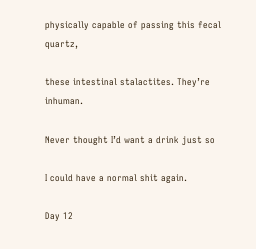physically capable of passing this fecal quartz,

these intestinal stalactites. They’re inhuman.

Never thought I’d want a drink just so

I could have a normal shit again.

Day 12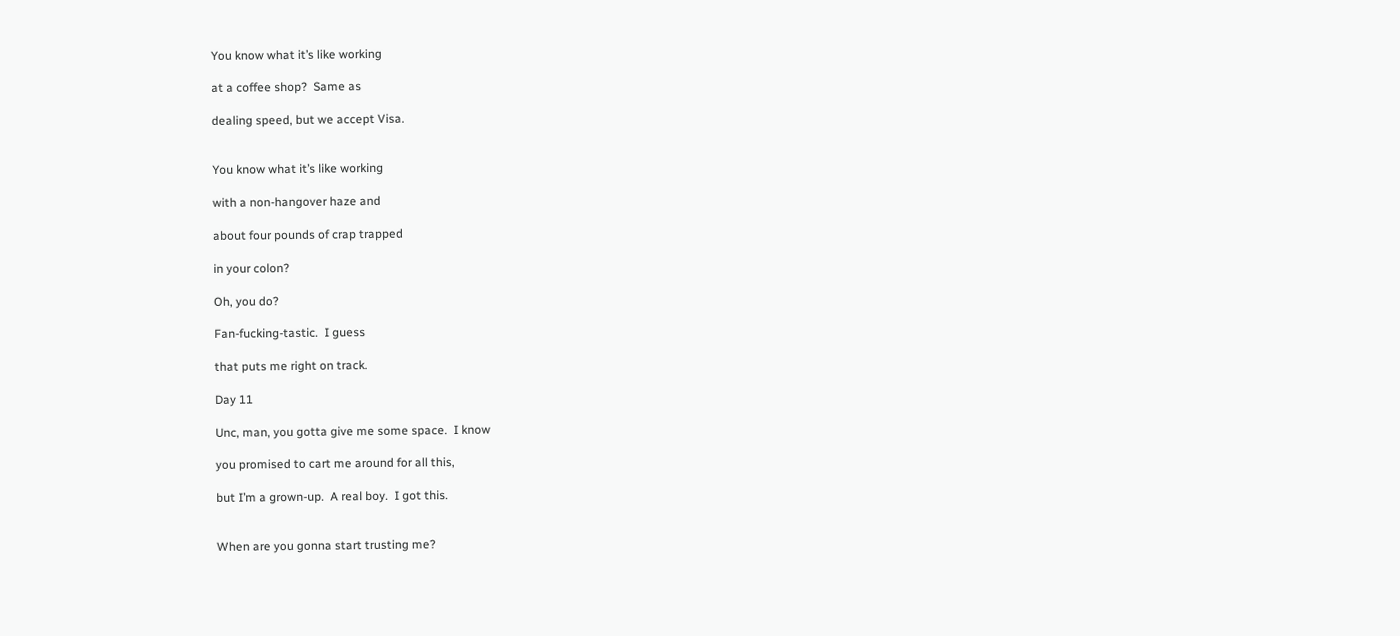You know what it’s like working

at a coffee shop?  Same as

dealing speed, but we accept Visa.


You know what it’s like working

with a non-hangover haze and

about four pounds of crap trapped

in your colon?

Oh, you do?

Fan-fucking-tastic.  I guess

that puts me right on track.

Day 11

Unc, man, you gotta give me some space.  I know

you promised to cart me around for all this,

but I’m a grown-up.  A real boy.  I got this.


When are you gonna start trusting me?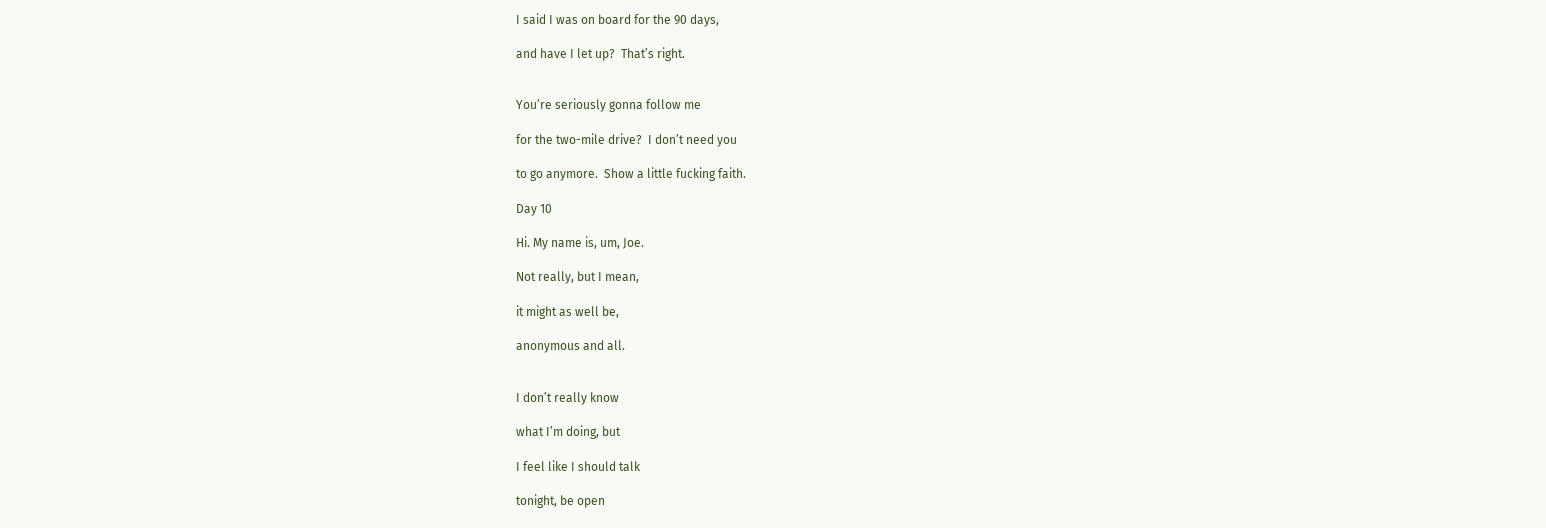I said I was on board for the 90 days,

and have I let up?  That’s right.


You’re seriously gonna follow me

for the two-mile drive?  I don’t need you

to go anymore.  Show a little fucking faith.

Day 10

Hi. My name is, um, Joe.

Not really, but I mean,

it might as well be,

anonymous and all.


I don’t really know

what I’m doing, but

I feel like I should talk

tonight, be open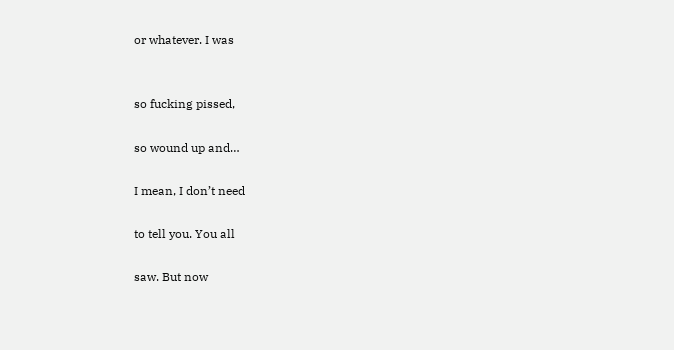or whatever. I was


so fucking pissed,

so wound up and…

I mean, I don’t need

to tell you. You all

saw. But now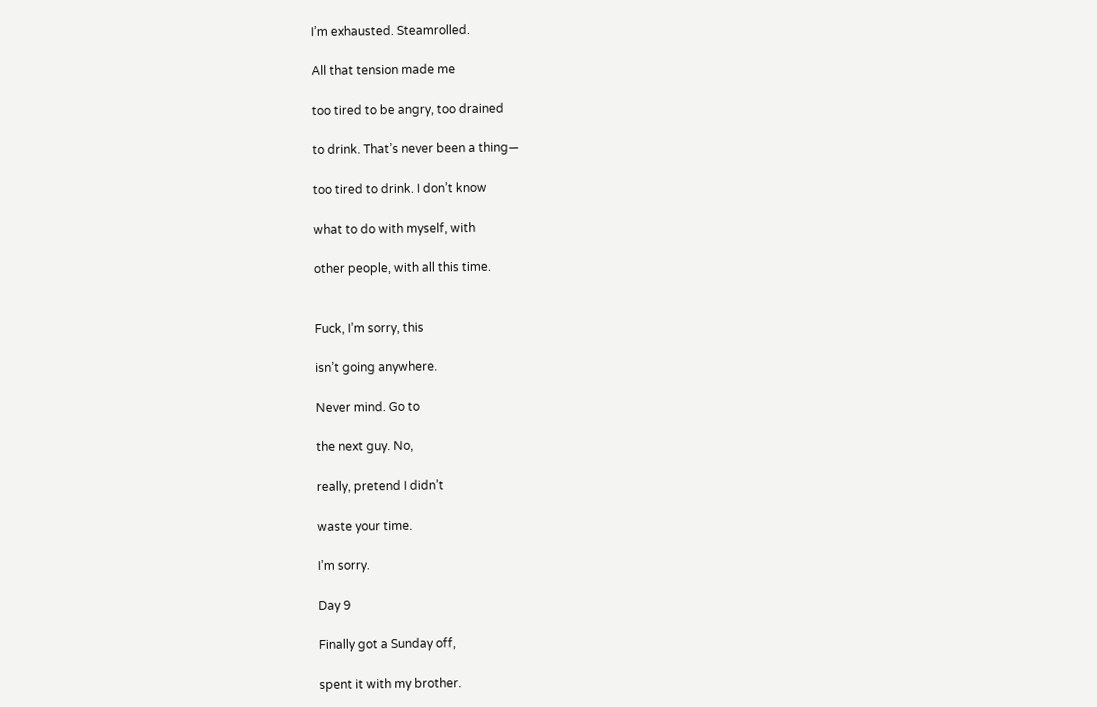I’m exhausted. Steamrolled.

All that tension made me

too tired to be angry, too drained

to drink. That’s never been a thing—

too tired to drink. I don’t know

what to do with myself, with

other people, with all this time.


Fuck, I’m sorry, this

isn’t going anywhere.

Never mind. Go to

the next guy. No,

really, pretend I didn’t

waste your time.

I’m sorry.

Day 9

Finally got a Sunday off,

spent it with my brother.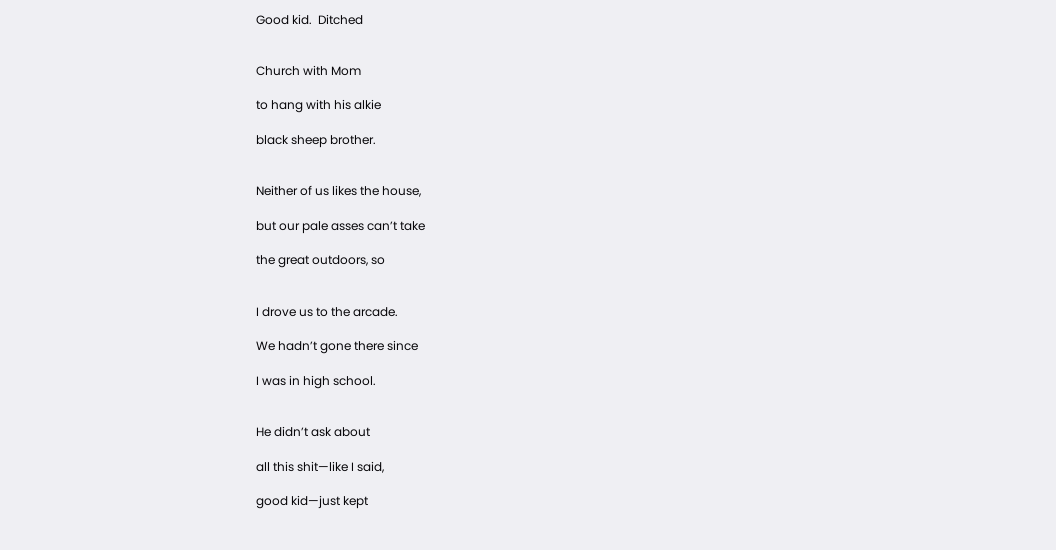Good kid.  Ditched


Church with Mom

to hang with his alkie

black sheep brother.


Neither of us likes the house,

but our pale asses can’t take

the great outdoors, so


I drove us to the arcade.

We hadn’t gone there since

I was in high school.


He didn’t ask about

all this shit—like I said,

good kid—just kept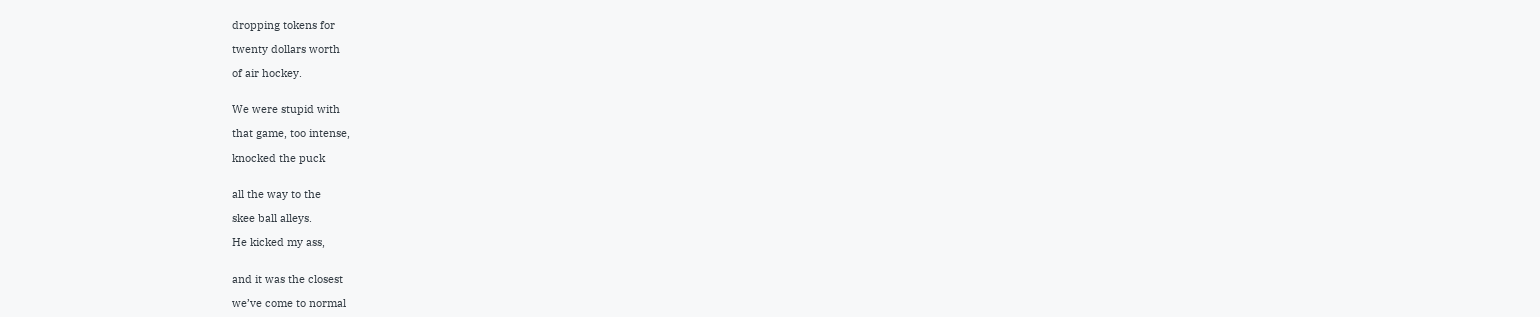dropping tokens for

twenty dollars worth

of air hockey.


We were stupid with

that game, too intense,

knocked the puck


all the way to the

skee ball alleys.

He kicked my ass,


and it was the closest

we’ve come to normal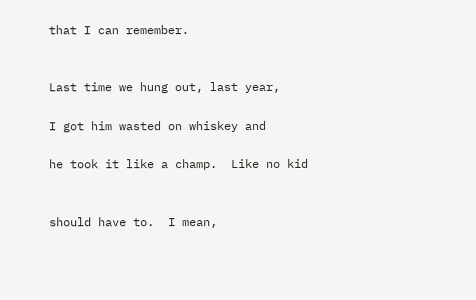that I can remember.


Last time we hung out, last year,

I got him wasted on whiskey and

he took it like a champ.  Like no kid


should have to.  I mean,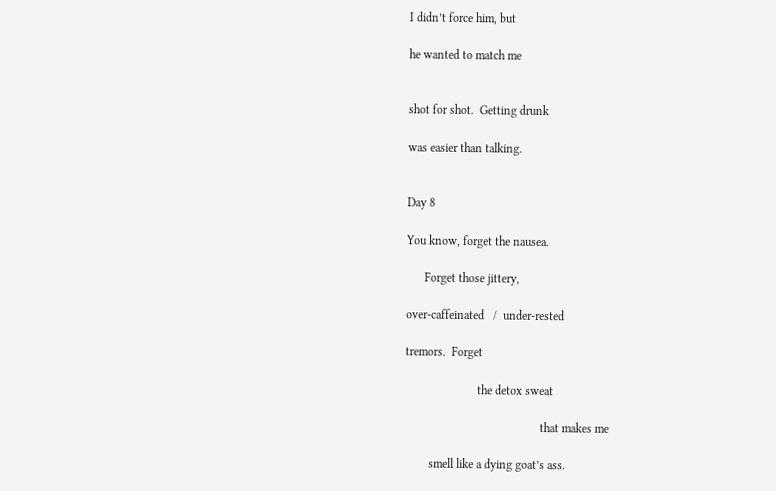I didn’t force him, but

he wanted to match me


shot for shot.  Getting drunk

was easier than talking.


Day 8

You know, forget the nausea.

      Forget those jittery,

over-caffeinated   /  under-rested

tremors.  Forget

                        the detox sweat

                                             that makes me

        smell like a dying goat’s ass.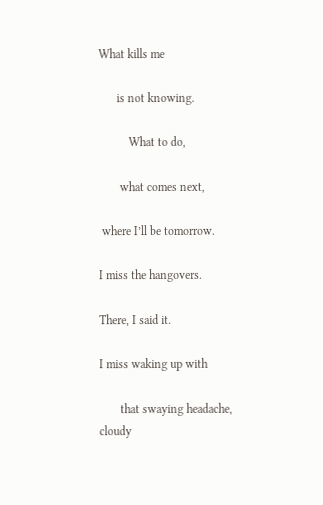What kills me

      is not knowing.

          What to do,

       what comes next,

 where I’ll be tomorrow.

I miss the hangovers.

There, I said it.

I miss waking up with

       that swaying headache, cloudy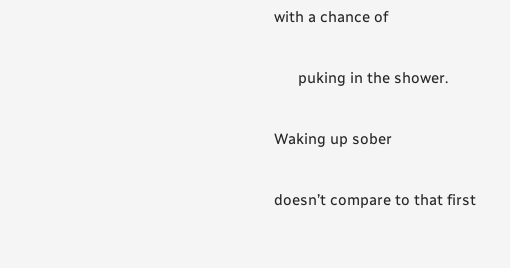with a chance of

      puking in the shower.

Waking up sober

doesn’t compare to that first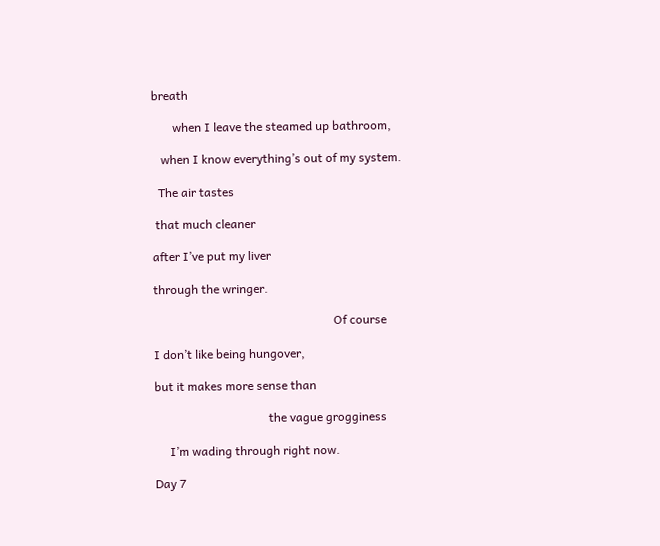breath

       when I leave the steamed up bathroom,

   when I know everything’s out of my system.

  The air tastes

 that much cleaner

after I’ve put my liver

through the wringer.

                                                            Of course

I don’t like being hungover,

but it makes more sense than

                                      the vague grogginess

     I’m wading through right now.

Day 7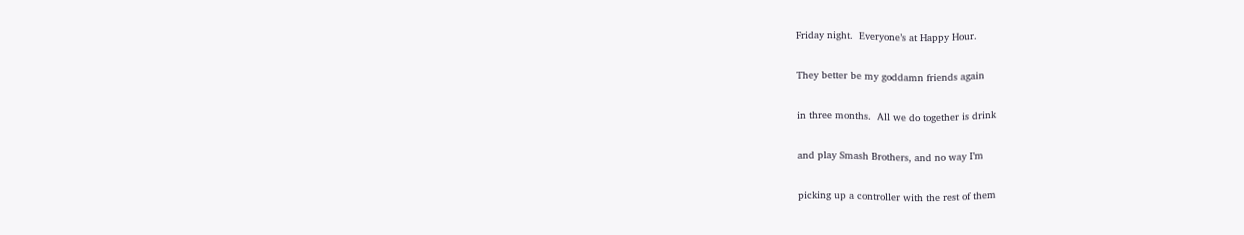Friday night.  Everyone’s at Happy Hour.

They better be my goddamn friends again

in three months.  All we do together is drink

and play Smash Brothers, and no way I’m

picking up a controller with the rest of them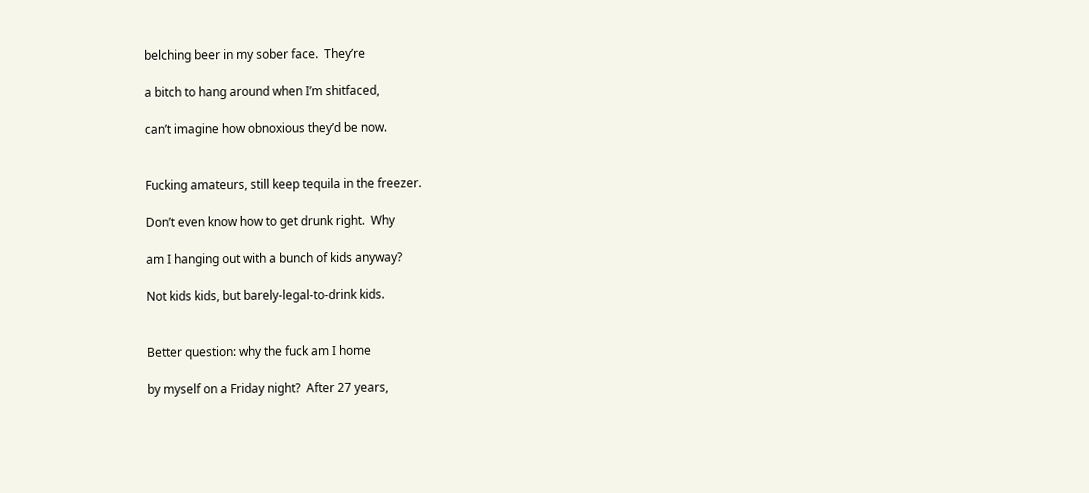belching beer in my sober face.  They’re

a bitch to hang around when I’m shitfaced,

can’t imagine how obnoxious they’d be now.


Fucking amateurs, still keep tequila in the freezer.

Don’t even know how to get drunk right.  Why

am I hanging out with a bunch of kids anyway?

Not kids kids, but barely-legal-to-drink kids.


Better question: why the fuck am I home

by myself on a Friday night?  After 27 years,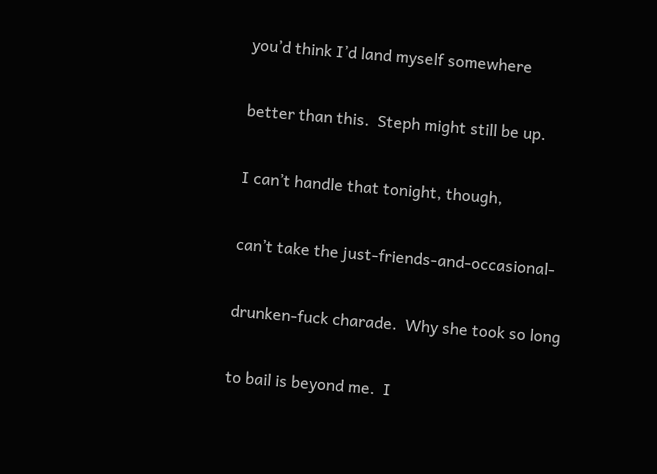you’d think I’d land myself somewhere

better than this.  Steph might still be up.

I can’t handle that tonight, though,

can’t take the just-friends-and-occasional-

drunken-fuck charade.  Why she took so long

to bail is beyond me.  I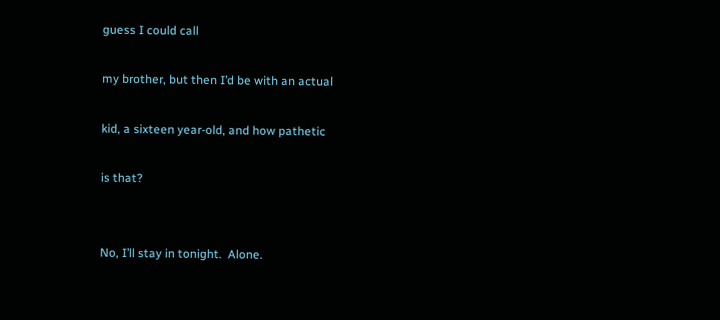guess I could call

my brother, but then I’d be with an actual

kid, a sixteen year-old, and how pathetic

is that?


No, I’ll stay in tonight.  Alone.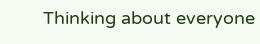Thinking about everyone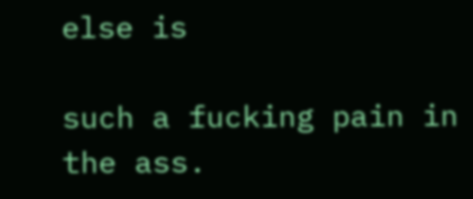else is

such a fucking pain in the ass.